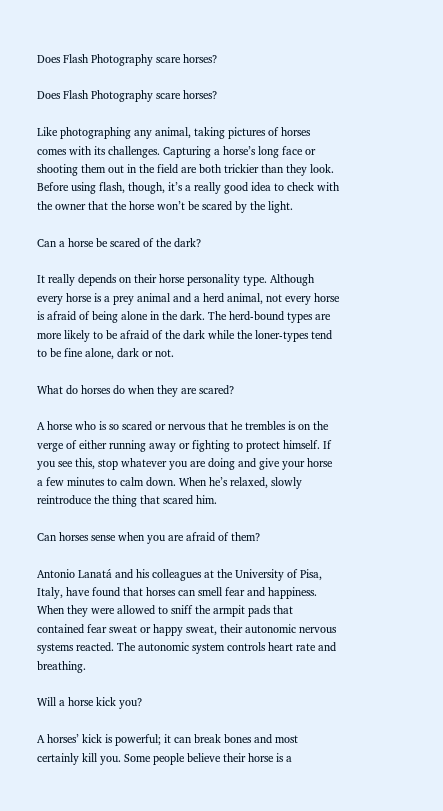Does Flash Photography scare horses?

Does Flash Photography scare horses?

Like photographing any animal, taking pictures of horses comes with its challenges. Capturing a horse’s long face or shooting them out in the field are both trickier than they look. Before using flash, though, it’s a really good idea to check with the owner that the horse won’t be scared by the light.

Can a horse be scared of the dark?

It really depends on their horse personality type. Although every horse is a prey animal and a herd animal, not every horse is afraid of being alone in the dark. The herd-bound types are more likely to be afraid of the dark while the loner-types tend to be fine alone, dark or not.

What do horses do when they are scared?

A horse who is so scared or nervous that he trembles is on the verge of either running away or fighting to protect himself. If you see this, stop whatever you are doing and give your horse a few minutes to calm down. When he’s relaxed, slowly reintroduce the thing that scared him.

Can horses sense when you are afraid of them?

Antonio Lanatá and his colleagues at the University of Pisa, Italy, have found that horses can smell fear and happiness. When they were allowed to sniff the armpit pads that contained fear sweat or happy sweat, their autonomic nervous systems reacted. The autonomic system controls heart rate and breathing.

Will a horse kick you?

A horses’ kick is powerful; it can break bones and most certainly kill you. Some people believe their horse is a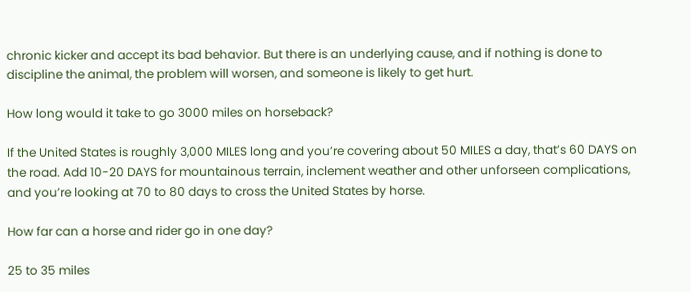chronic kicker and accept its bad behavior. But there is an underlying cause, and if nothing is done to discipline the animal, the problem will worsen, and someone is likely to get hurt.

How long would it take to go 3000 miles on horseback?

If the United States is roughly 3,000 MILES long and you’re covering about 50 MILES a day, that’s 60 DAYS on the road. Add 10-20 DAYS for mountainous terrain, inclement weather and other unforseen complications, and you’re looking at 70 to 80 days to cross the United States by horse.

How far can a horse and rider go in one day?

25 to 35 miles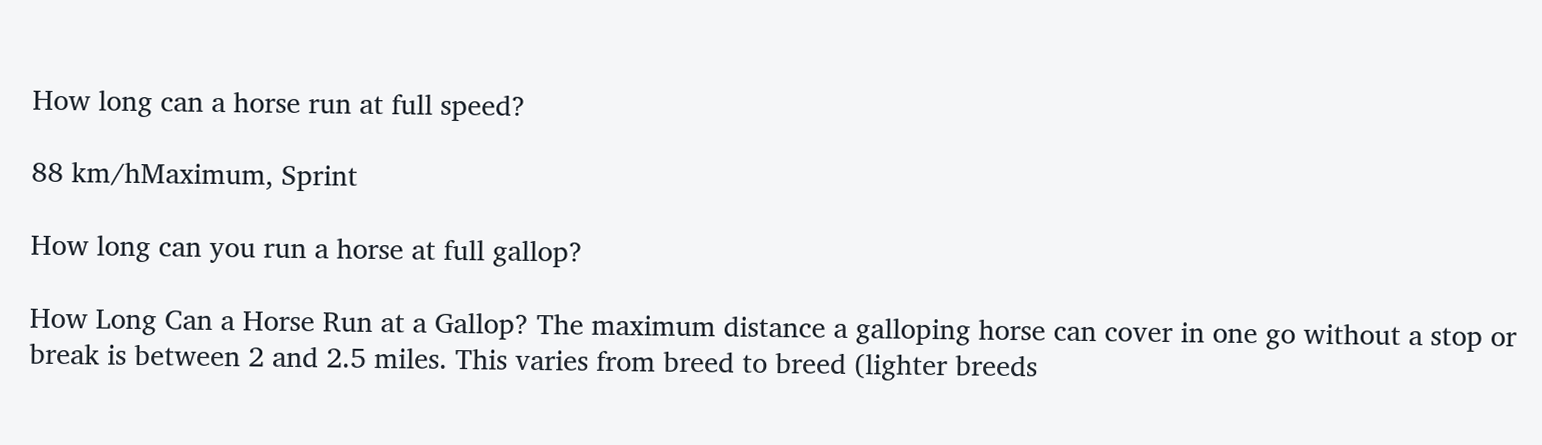How long can a horse run at full speed?

88 km/hMaximum, Sprint

How long can you run a horse at full gallop?

How Long Can a Horse Run at a Gallop? The maximum distance a galloping horse can cover in one go without a stop or break is between 2 and 2.5 miles. This varies from breed to breed (lighter breeds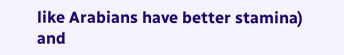like Arabians have better stamina) and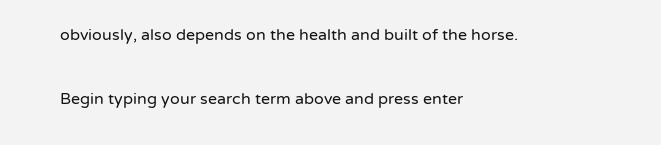obviously, also depends on the health and built of the horse.

Begin typing your search term above and press enter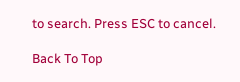to search. Press ESC to cancel.

Back To Top